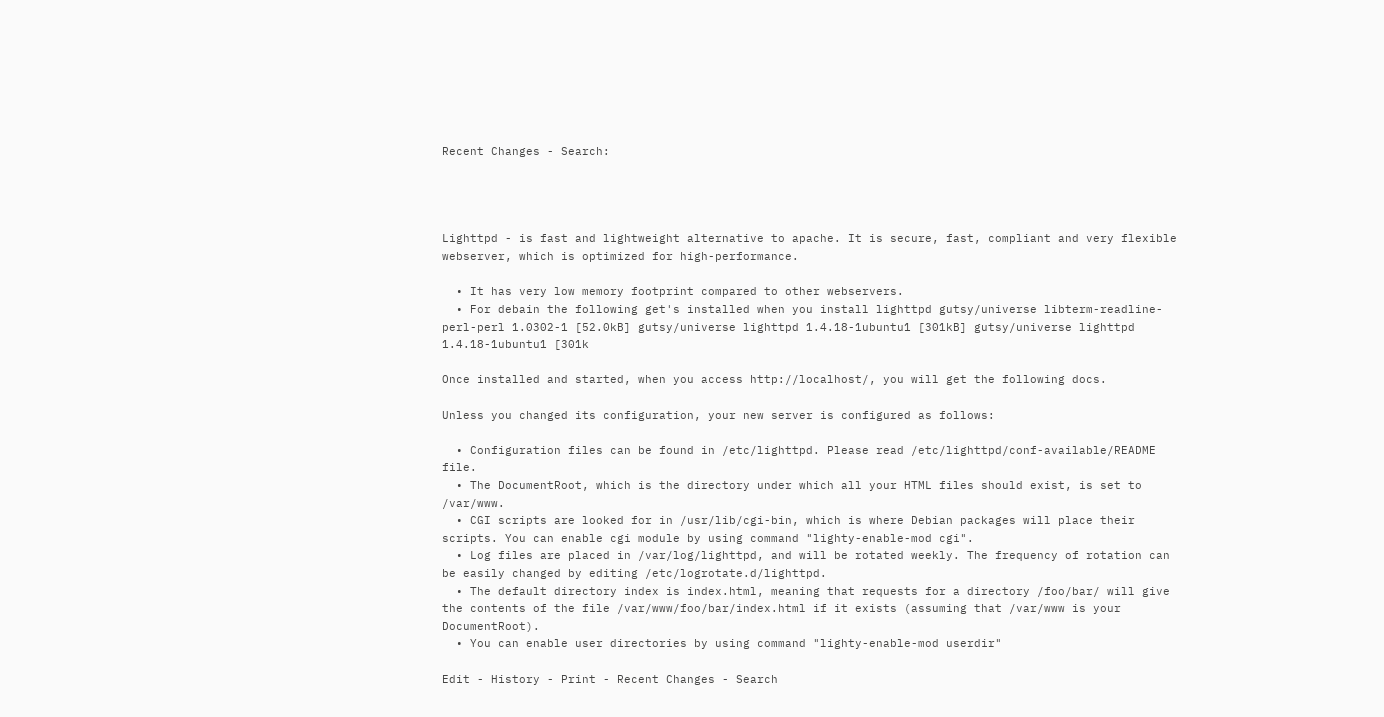Recent Changes - Search:




Lighttpd - is fast and lightweight alternative to apache. It is secure, fast, compliant and very flexible webserver, which is optimized for high-performance.

  • It has very low memory footprint compared to other webservers.
  • For debain the following get's installed when you install lighttpd gutsy/universe libterm-readline-perl-perl 1.0302-1 [52.0kB] gutsy/universe lighttpd 1.4.18-1ubuntu1 [301kB] gutsy/universe lighttpd 1.4.18-1ubuntu1 [301k

Once installed and started, when you access http://localhost/, you will get the following docs.

Unless you changed its configuration, your new server is configured as follows:

  • Configuration files can be found in /etc/lighttpd. Please read /etc/lighttpd/conf-available/README file.
  • The DocumentRoot, which is the directory under which all your HTML files should exist, is set to /var/www.
  • CGI scripts are looked for in /usr/lib/cgi-bin, which is where Debian packages will place their scripts. You can enable cgi module by using command "lighty-enable-mod cgi".
  • Log files are placed in /var/log/lighttpd, and will be rotated weekly. The frequency of rotation can be easily changed by editing /etc/logrotate.d/lighttpd.
  • The default directory index is index.html, meaning that requests for a directory /foo/bar/ will give the contents of the file /var/www/foo/bar/index.html if it exists (assuming that /var/www is your DocumentRoot).
  • You can enable user directories by using command "lighty-enable-mod userdir"

Edit - History - Print - Recent Changes - Search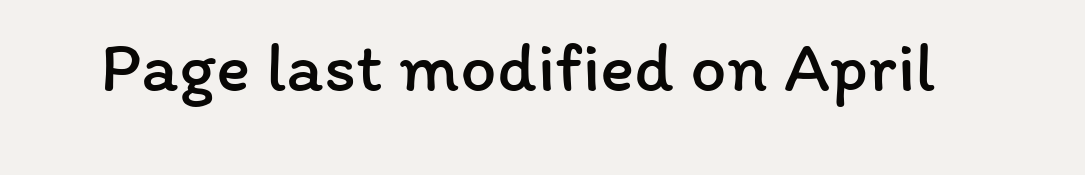Page last modified on April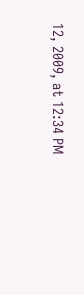12, 2009, at 12:34 PM